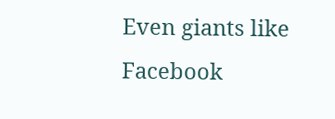Even giants like Facebook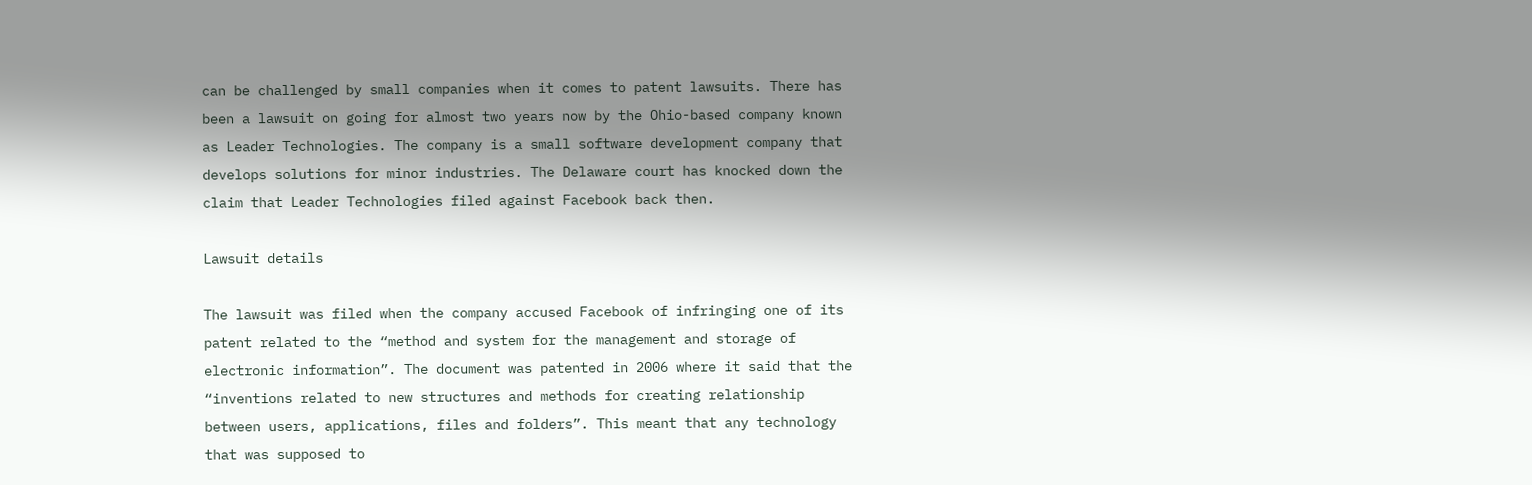can be challenged by small companies when it comes to patent lawsuits. There has been a lawsuit on going for almost two years now by the Ohio-based company known as Leader Technologies. The company is a small software development company that develops solutions for minor industries. The Delaware court has knocked down the claim that Leader Technologies filed against Facebook back then.

Lawsuit details

The lawsuit was filed when the company accused Facebook of infringing one of its patent related to the “method and system for the management and storage of electronic information”. The document was patented in 2006 where it said that the “inventions related to new structures and methods for creating relationship between users, applications, files and folders”. This meant that any technology that was supposed to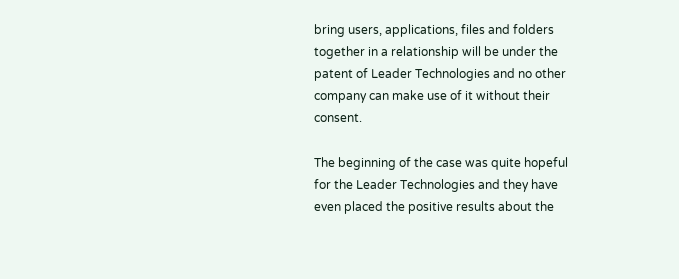bring users, applications, files and folders together in a relationship will be under the patent of Leader Technologies and no other company can make use of it without their consent.

The beginning of the case was quite hopeful for the Leader Technologies and they have even placed the positive results about the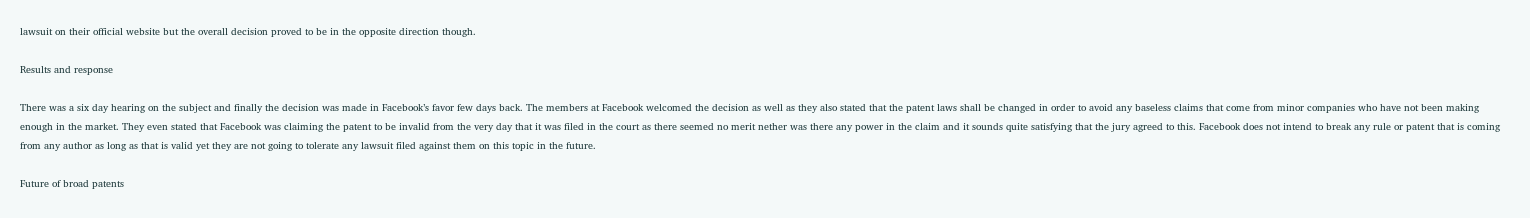lawsuit on their official website but the overall decision proved to be in the opposite direction though.

Results and response

There was a six day hearing on the subject and finally the decision was made in Facebook’s favor few days back. The members at Facebook welcomed the decision as well as they also stated that the patent laws shall be changed in order to avoid any baseless claims that come from minor companies who have not been making enough in the market. They even stated that Facebook was claiming the patent to be invalid from the very day that it was filed in the court as there seemed no merit nether was there any power in the claim and it sounds quite satisfying that the jury agreed to this. Facebook does not intend to break any rule or patent that is coming from any author as long as that is valid yet they are not going to tolerate any lawsuit filed against them on this topic in the future.

Future of broad patents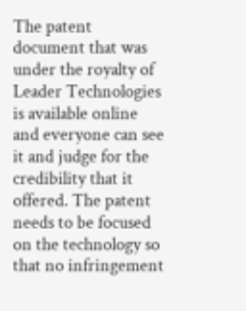The patent document that was under the royalty of Leader Technologies is available online and everyone can see it and judge for the credibility that it offered. The patent needs to be focused on the technology so that no infringement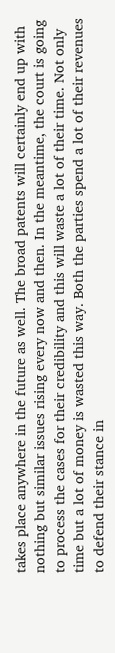takes place anywhere in the future as well. The broad patents will certainly end up with nothing but similar issues rising every now and then. In the meantime, the court is going to process the cases for their credibility and this will waste a lot of their time. Not only time but a lot of money is wasted this way. Both the parties spend a lot of their revenues to defend their stance in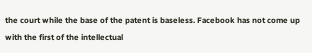the court while the base of the patent is baseless. Facebook has not come up with the first of the intellectual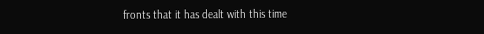fronts that it has dealt with this time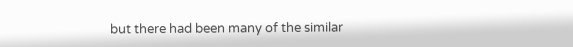but there had been many of the similar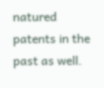natured patents in the past as well.